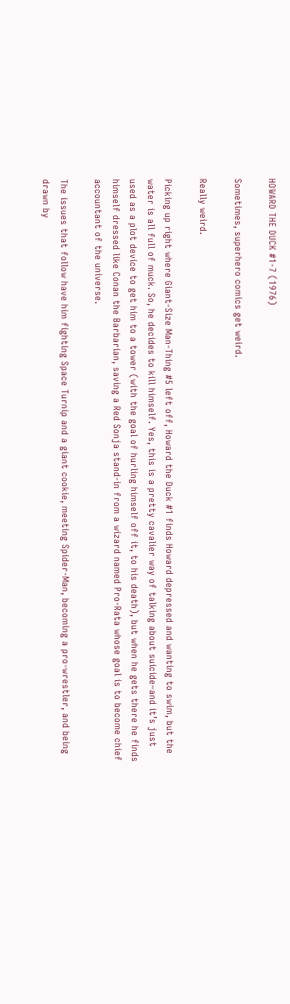HOWARD THE DUCK #1-7 (1976)

Sometimes, superhero comics get weird.

Really weird.

Picking up right where Giant-Size Man-Thing #5 left off, Howard the Duck #1 finds Howard depressed and wanting to swim, but the water is all full of muck. So, he decides to kill himself. Yes, this is a pretty cavalier way of talking about suicide–and it’s just used as a plot device to get him to a tower (with the goal of hurling himself off it, to his death), but when he gets there he finds himself dressed like Conan the Barbarian, saving a Red Sonja stand-in from a wizard named Pro-Rata whose goal is to become chief accountant of the universe.

The issues that follow have him fighting Space Turnip and a giant cookie, meeting Spider-Man, becoming a pro-wrestler, and being drawn by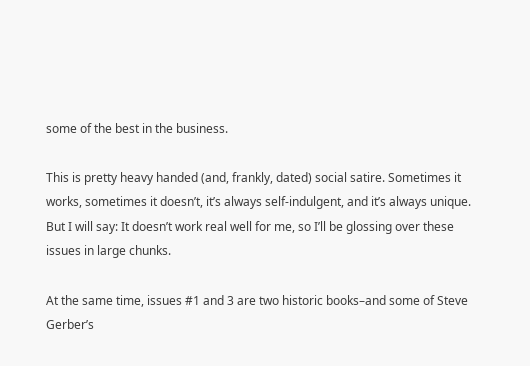some of the best in the business.

This is pretty heavy handed (and, frankly, dated) social satire. Sometimes it works, sometimes it doesn’t, it’s always self-indulgent, and it’s always unique. But I will say: It doesn’t work real well for me, so I’ll be glossing over these issues in large chunks.

At the same time, issues #1 and 3 are two historic books–and some of Steve Gerber’s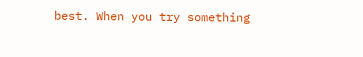best. When you try something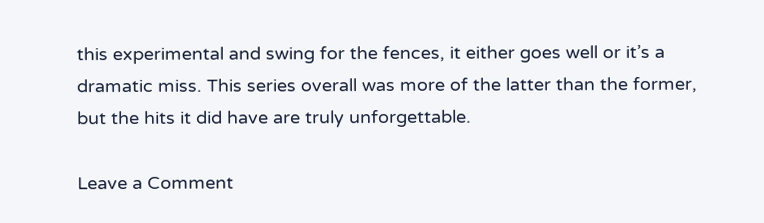this experimental and swing for the fences, it either goes well or it’s a dramatic miss. This series overall was more of the latter than the former, but the hits it did have are truly unforgettable.

Leave a Comment